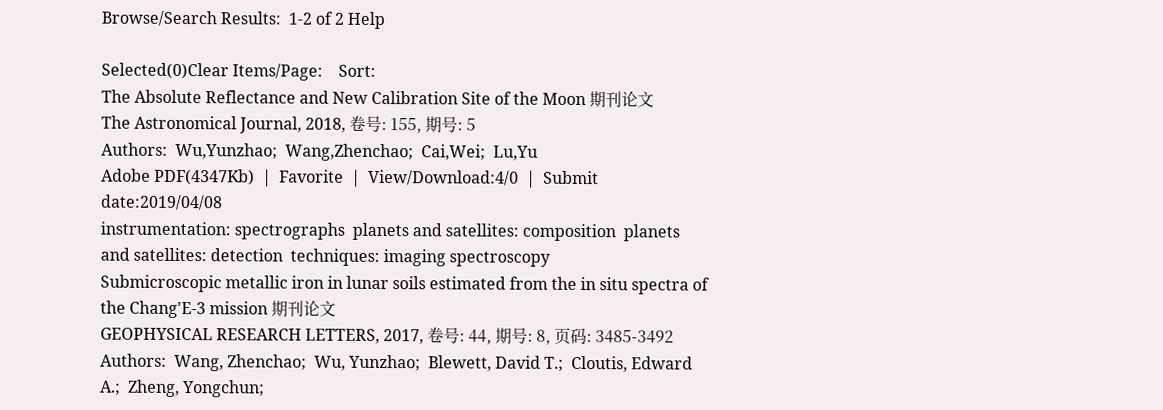Browse/Search Results:  1-2 of 2 Help

Selected(0)Clear Items/Page:    Sort:
The Absolute Reflectance and New Calibration Site of the Moon 期刊论文
The Astronomical Journal, 2018, 卷号: 155, 期号: 5
Authors:  Wu,Yunzhao;  Wang,Zhenchao;  Cai,Wei;  Lu,Yu
Adobe PDF(4347Kb)  |  Favorite  |  View/Download:4/0  |  Submit date:2019/04/08
instrumentation: spectrographs  planets and satellites: composition  planets and satellites: detection  techniques: imaging spectroscopy
Submicroscopic metallic iron in lunar soils estimated from the in situ spectra of the Chang'E-3 mission 期刊论文
GEOPHYSICAL RESEARCH LETTERS, 2017, 卷号: 44, 期号: 8, 页码: 3485-3492
Authors:  Wang, Zhenchao;  Wu, Yunzhao;  Blewett, David T.;  Cloutis, Edward A.;  Zheng, Yongchun;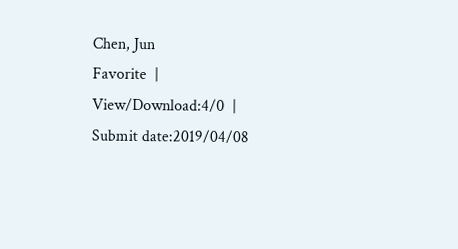Chen, Jun
Favorite  |  View/Download:4/0  |  Submit date:2019/04/08